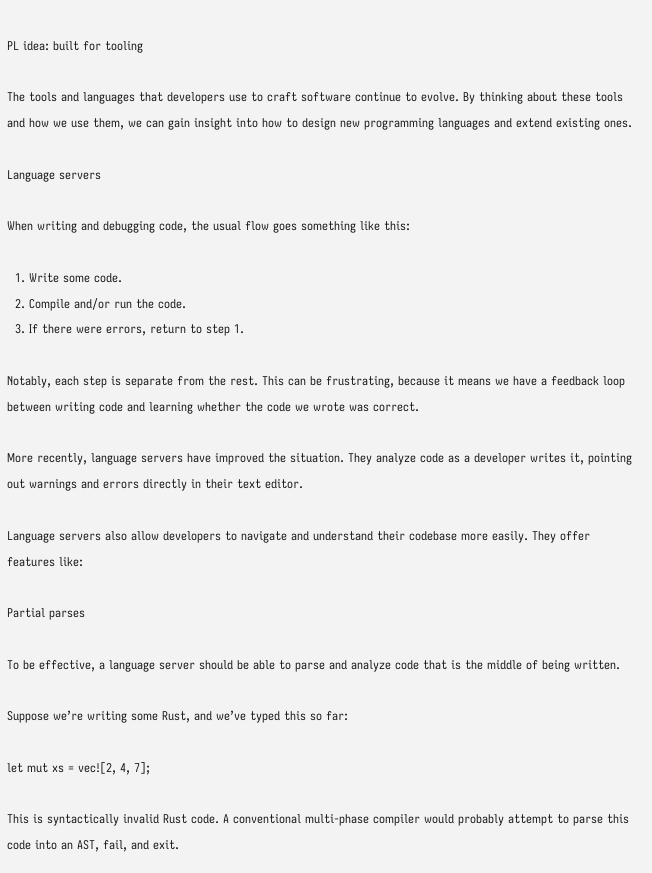PL idea: built for tooling

The tools and languages that developers use to craft software continue to evolve. By thinking about these tools and how we use them, we can gain insight into how to design new programming languages and extend existing ones.

Language servers

When writing and debugging code, the usual flow goes something like this:

  1. Write some code.
  2. Compile and/or run the code.
  3. If there were errors, return to step 1.

Notably, each step is separate from the rest. This can be frustrating, because it means we have a feedback loop between writing code and learning whether the code we wrote was correct.

More recently, language servers have improved the situation. They analyze code as a developer writes it, pointing out warnings and errors directly in their text editor.

Language servers also allow developers to navigate and understand their codebase more easily. They offer features like:

Partial parses

To be effective, a language server should be able to parse and analyze code that is the middle of being written.

Suppose we’re writing some Rust, and we’ve typed this so far:

let mut xs = vec![2, 4, 7];

This is syntactically invalid Rust code. A conventional multi-phase compiler would probably attempt to parse this code into an AST, fail, and exit.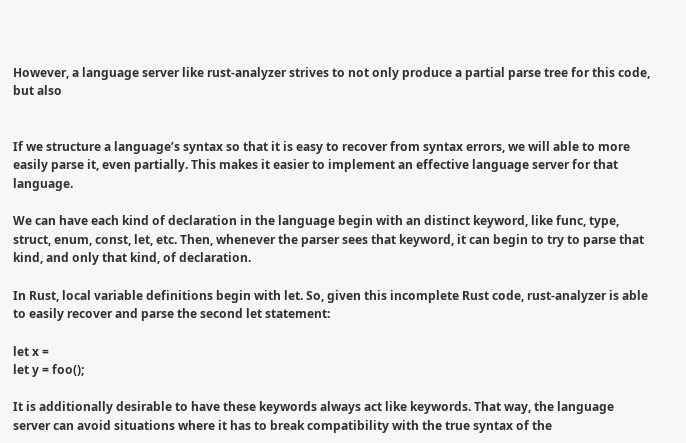However, a language server like rust-analyzer strives to not only produce a partial parse tree for this code, but also


If we structure a language’s syntax so that it is easy to recover from syntax errors, we will able to more easily parse it, even partially. This makes it easier to implement an effective language server for that language.

We can have each kind of declaration in the language begin with an distinct keyword, like func, type, struct, enum, const, let, etc. Then, whenever the parser sees that keyword, it can begin to try to parse that kind, and only that kind, of declaration.

In Rust, local variable definitions begin with let. So, given this incomplete Rust code, rust-analyzer is able to easily recover and parse the second let statement:

let x =
let y = foo();

It is additionally desirable to have these keywords always act like keywords. That way, the language server can avoid situations where it has to break compatibility with the true syntax of the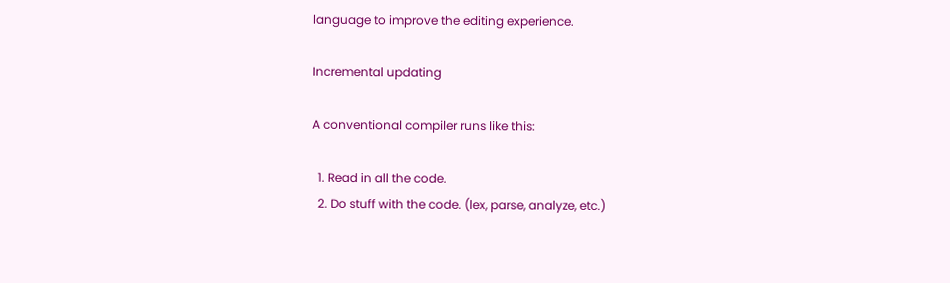language to improve the editing experience.

Incremental updating

A conventional compiler runs like this:

  1. Read in all the code.
  2. Do stuff with the code. (lex, parse, analyze, etc.)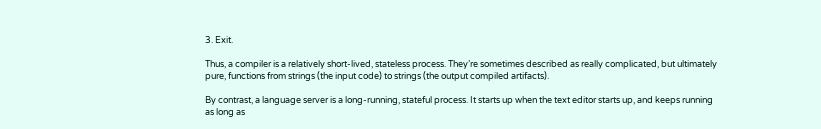3. Exit.

Thus, a compiler is a relatively short-lived, stateless process. They’re sometimes described as really complicated, but ultimately pure, functions from strings (the input code) to strings (the output compiled artifacts).

By contrast, a language server is a long-running, stateful process. It starts up when the text editor starts up, and keeps running as long as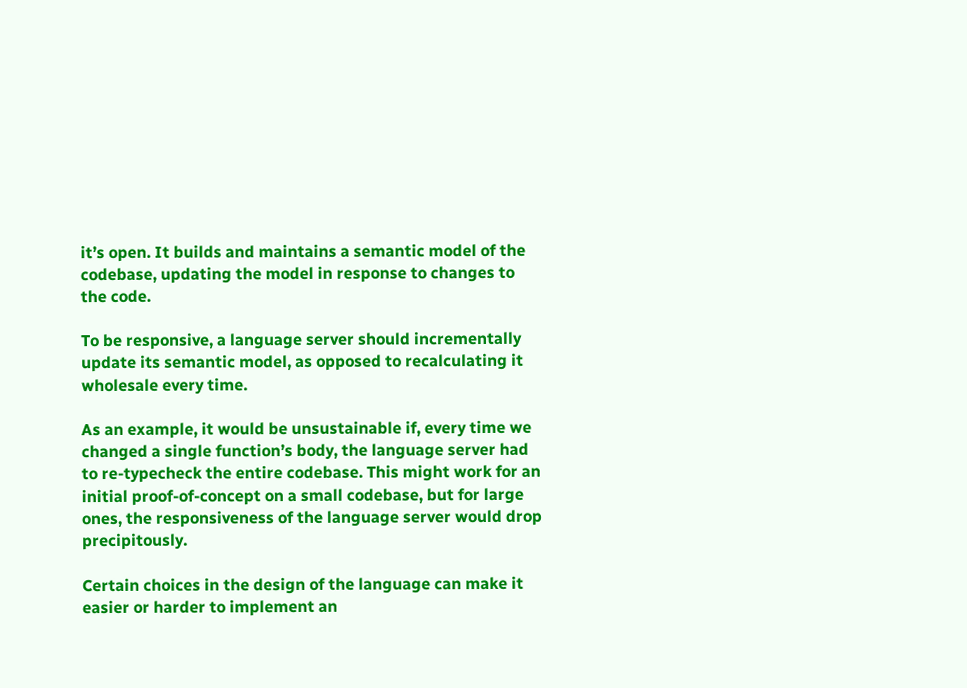it’s open. It builds and maintains a semantic model of the codebase, updating the model in response to changes to the code.

To be responsive, a language server should incrementally update its semantic model, as opposed to recalculating it wholesale every time.

As an example, it would be unsustainable if, every time we changed a single function’s body, the language server had to re-typecheck the entire codebase. This might work for an initial proof-of-concept on a small codebase, but for large ones, the responsiveness of the language server would drop precipitously.

Certain choices in the design of the language can make it easier or harder to implement an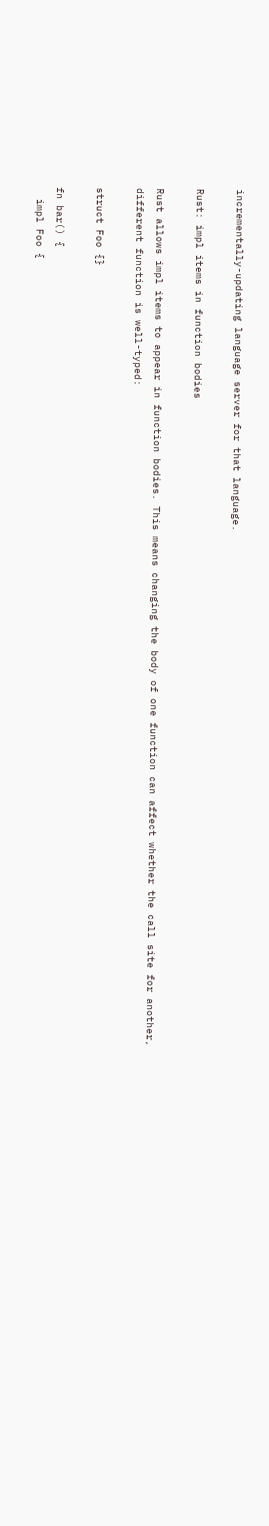incrementally-updating language server for that language.

Rust: impl items in function bodies

Rust allows impl items to appear in function bodies. This means changing the body of one function can affect whether the call site for another, different function is well-typed:

struct Foo {}

fn bar() {
  impl Foo {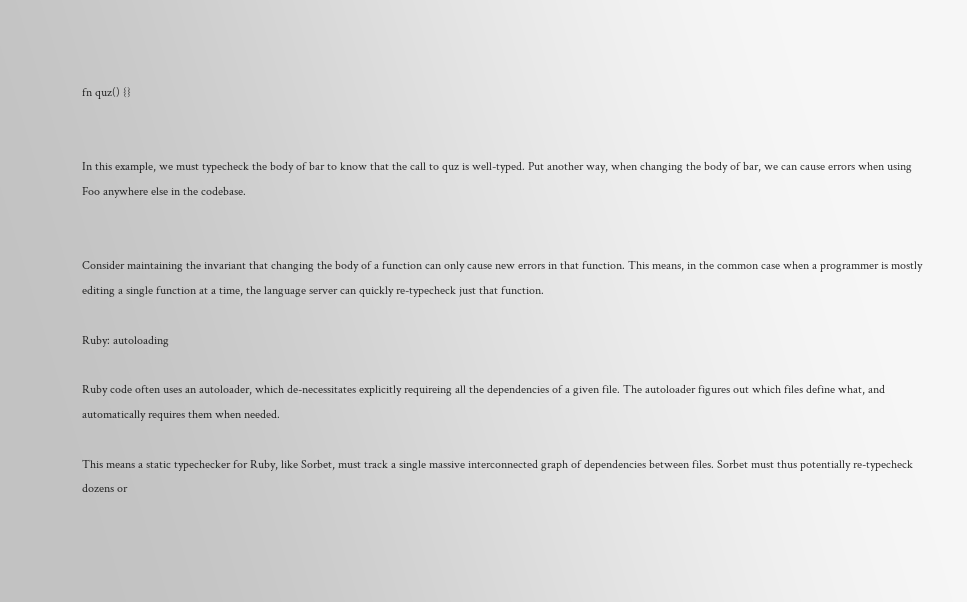fn quz() {}


In this example, we must typecheck the body of bar to know that the call to quz is well-typed. Put another way, when changing the body of bar, we can cause errors when using Foo anywhere else in the codebase.


Consider maintaining the invariant that changing the body of a function can only cause new errors in that function. This means, in the common case when a programmer is mostly editing a single function at a time, the language server can quickly re-typecheck just that function.

Ruby: autoloading

Ruby code often uses an autoloader, which de-necessitates explicitly requireing all the dependencies of a given file. The autoloader figures out which files define what, and automatically requires them when needed.

This means a static typechecker for Ruby, like Sorbet, must track a single massive interconnected graph of dependencies between files. Sorbet must thus potentially re-typecheck dozens or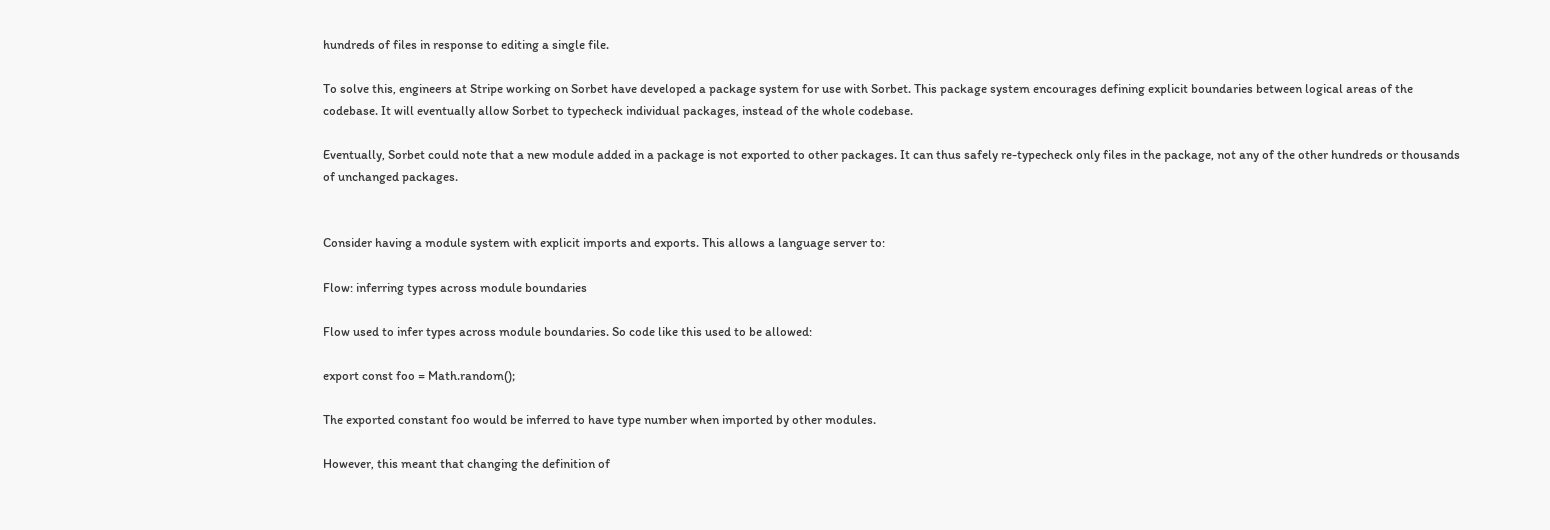hundreds of files in response to editing a single file.

To solve this, engineers at Stripe working on Sorbet have developed a package system for use with Sorbet. This package system encourages defining explicit boundaries between logical areas of the codebase. It will eventually allow Sorbet to typecheck individual packages, instead of the whole codebase.

Eventually, Sorbet could note that a new module added in a package is not exported to other packages. It can thus safely re-typecheck only files in the package, not any of the other hundreds or thousands of unchanged packages.


Consider having a module system with explicit imports and exports. This allows a language server to:

Flow: inferring types across module boundaries

Flow used to infer types across module boundaries. So code like this used to be allowed:

export const foo = Math.random();

The exported constant foo would be inferred to have type number when imported by other modules.

However, this meant that changing the definition of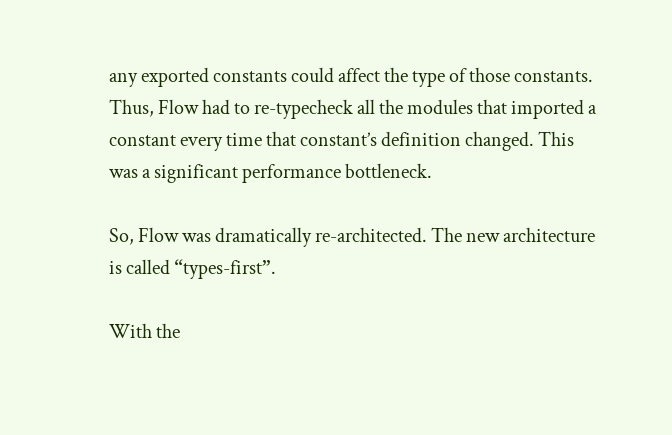any exported constants could affect the type of those constants. Thus, Flow had to re-typecheck all the modules that imported a constant every time that constant’s definition changed. This was a significant performance bottleneck.

So, Flow was dramatically re-architected. The new architecture is called “types-first”.

With the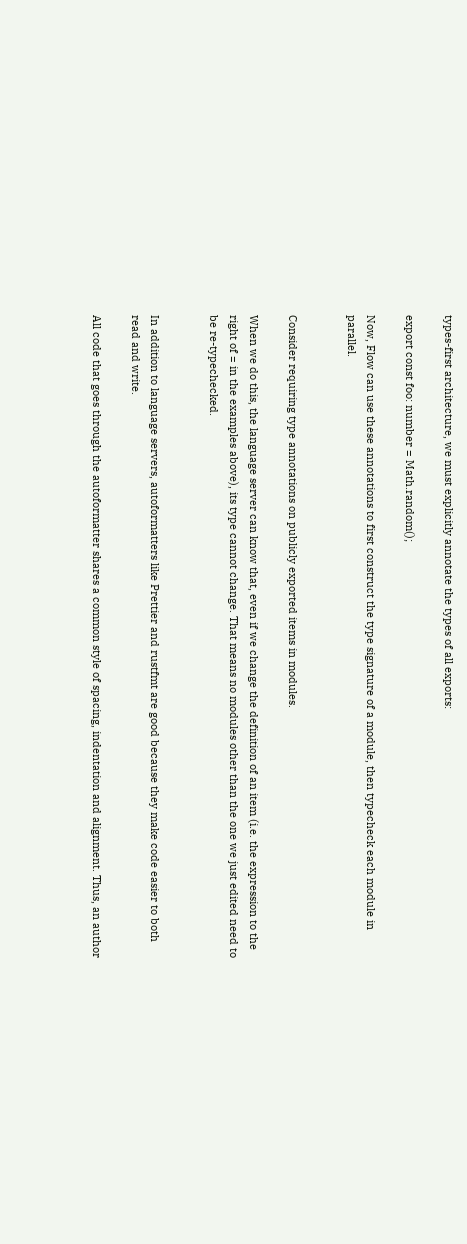types-first architecture, we must explicitly annotate the types of all exports:

export const foo: number = Math.random();

Now, Flow can use these annotations to first construct the type signature of a module, then typecheck each module in parallel.


Consider requiring type annotations on publicly exported items in modules.

When we do this, the language server can know that, even if we change the definition of an item (i.e. the expression to the right of = in the examples above), its type cannot change. That means no modules other than the one we just edited need to be re-typechecked.


In addition to language servers, autoformatters like Prettier and rustfmt are good because they make code easier to both read and write.

All code that goes through the autoformatter shares a common style of spacing, indentation and alignment. Thus, an author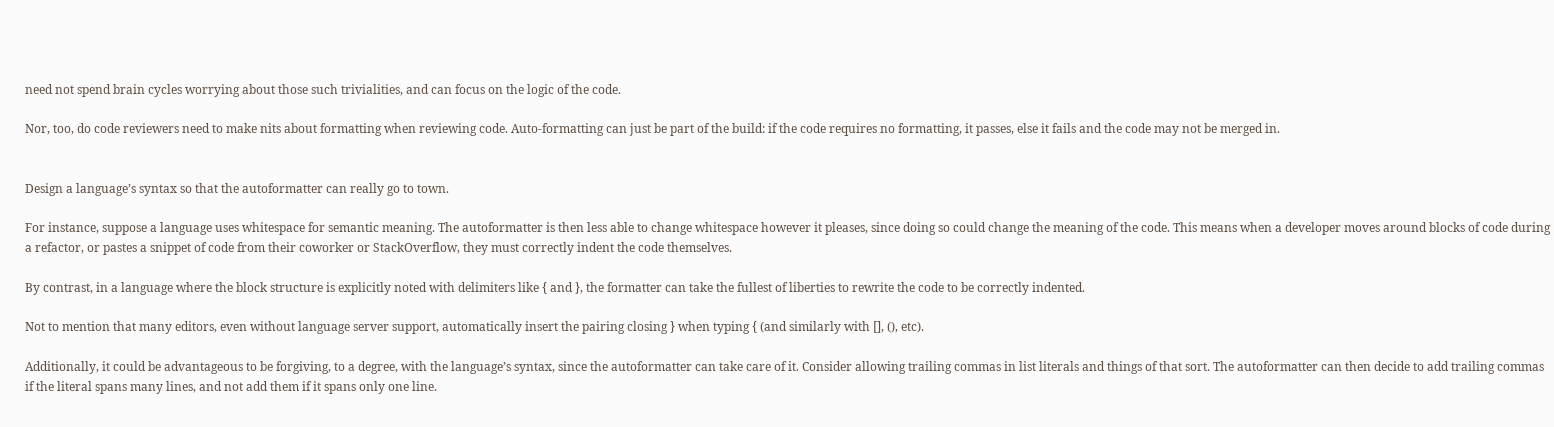need not spend brain cycles worrying about those such trivialities, and can focus on the logic of the code.

Nor, too, do code reviewers need to make nits about formatting when reviewing code. Auto-formatting can just be part of the build: if the code requires no formatting, it passes, else it fails and the code may not be merged in.


Design a language’s syntax so that the autoformatter can really go to town.

For instance, suppose a language uses whitespace for semantic meaning. The autoformatter is then less able to change whitespace however it pleases, since doing so could change the meaning of the code. This means when a developer moves around blocks of code during a refactor, or pastes a snippet of code from their coworker or StackOverflow, they must correctly indent the code themselves.

By contrast, in a language where the block structure is explicitly noted with delimiters like { and }, the formatter can take the fullest of liberties to rewrite the code to be correctly indented.

Not to mention that many editors, even without language server support, automatically insert the pairing closing } when typing { (and similarly with [], (), etc).

Additionally, it could be advantageous to be forgiving, to a degree, with the language’s syntax, since the autoformatter can take care of it. Consider allowing trailing commas in list literals and things of that sort. The autoformatter can then decide to add trailing commas if the literal spans many lines, and not add them if it spans only one line.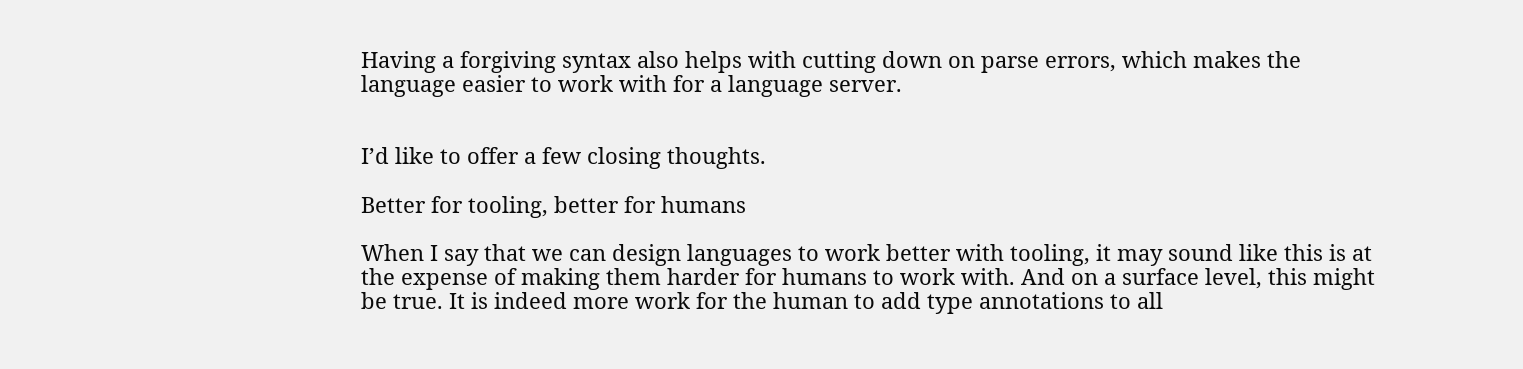Having a forgiving syntax also helps with cutting down on parse errors, which makes the language easier to work with for a language server.


I’d like to offer a few closing thoughts.

Better for tooling, better for humans

When I say that we can design languages to work better with tooling, it may sound like this is at the expense of making them harder for humans to work with. And on a surface level, this might be true. It is indeed more work for the human to add type annotations to all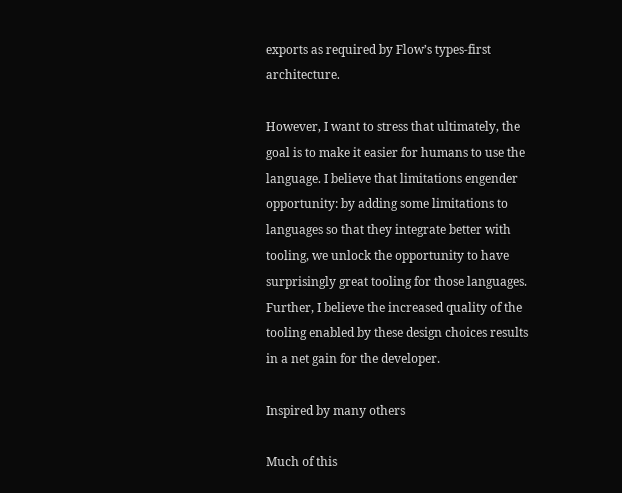exports as required by Flow’s types-first architecture.

However, I want to stress that ultimately, the goal is to make it easier for humans to use the language. I believe that limitations engender opportunity: by adding some limitations to languages so that they integrate better with tooling, we unlock the opportunity to have surprisingly great tooling for those languages. Further, I believe the increased quality of the tooling enabled by these design choices results in a net gain for the developer.

Inspired by many others

Much of this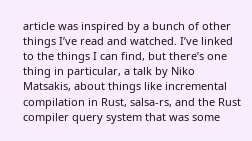article was inspired by a bunch of other things I’ve read and watched. I’ve linked to the things I can find, but there’s one thing in particular, a talk by Niko Matsakis, about things like incremental compilation in Rust, salsa-rs, and the Rust compiler query system that was some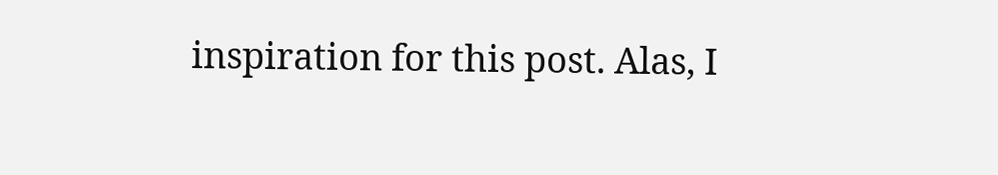inspiration for this post. Alas, I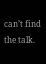can’t find the talk.